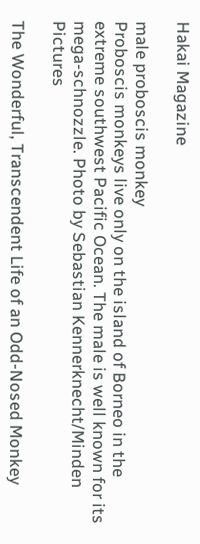Hakai Magazine

male proboscis monkey
Proboscis monkeys live only on the island of Borneo in the extreme southwest Pacific Ocean. The male is well known for its mega-schnozzle. Photo by Sebastian Kennerknecht/Minden Pictures

The Wonderful, Transcendent Life of an Odd-Nosed Monkey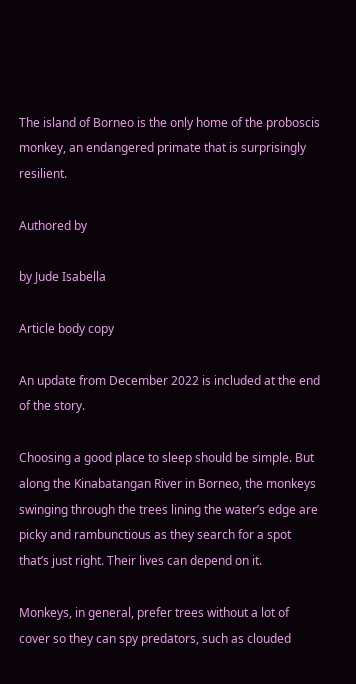The island of Borneo is the only home of the proboscis monkey, an endangered primate that is surprisingly resilient.

Authored by

by Jude Isabella

Article body copy

An update from December 2022 is included at the end of the story.

Choosing a good place to sleep should be simple. But along the Kinabatangan River in Borneo, the monkeys swinging through the trees lining the water’s edge are picky and rambunctious as they search for a spot that’s just right. Their lives can depend on it.

Monkeys, in general, prefer trees without a lot of cover so they can spy predators, such as clouded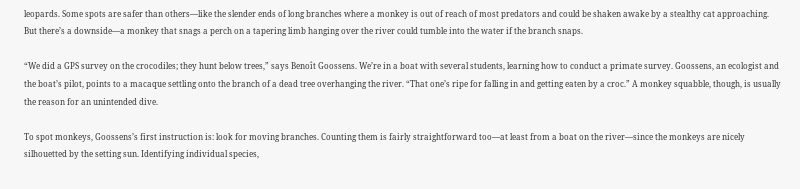leopards. Some spots are safer than others—like the slender ends of long branches where a monkey is out of reach of most predators and could be shaken awake by a stealthy cat approaching. But there’s a downside—a monkey that snags a perch on a tapering limb hanging over the river could tumble into the water if the branch snaps.

“We did a GPS survey on the crocodiles; they hunt below trees,” says Benoît Goossens. We’re in a boat with several students, learning how to conduct a primate survey. Goossens, an ecologist and the boat’s pilot, points to a macaque settling onto the branch of a dead tree overhanging the river. “That one’s ripe for falling in and getting eaten by a croc.” A monkey squabble, though, is usually the reason for an unintended dive.

To spot monkeys, Goossens’s first instruction is: look for moving branches. Counting them is fairly straightforward too—at least from a boat on the river—since the monkeys are nicely silhouetted by the setting sun. Identifying individual species,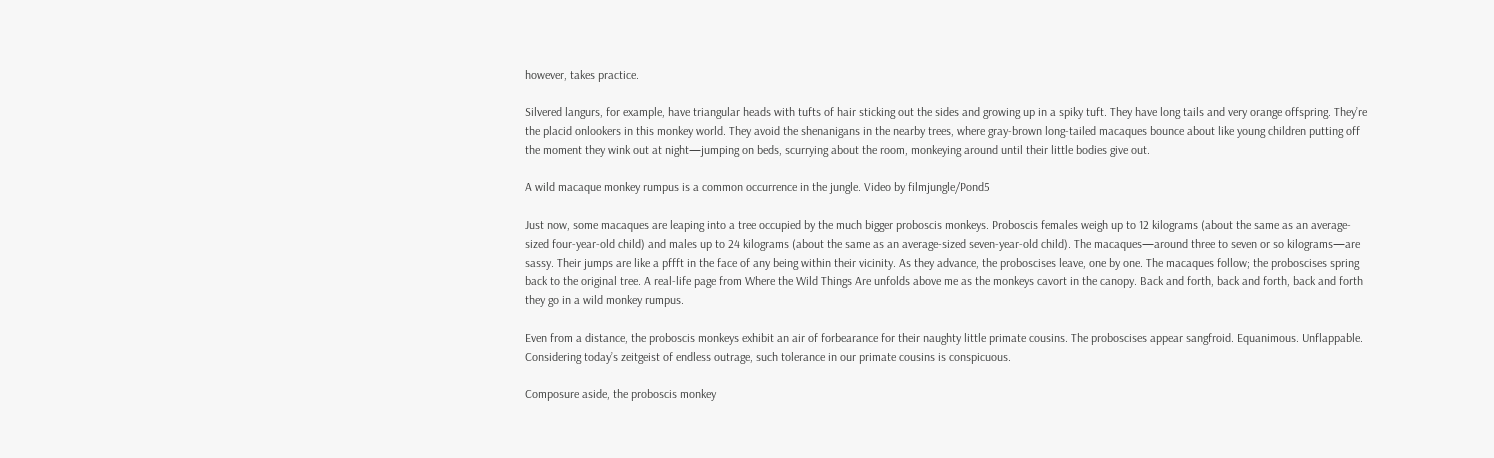however, takes practice.

Silvered langurs, for example, have triangular heads with tufts of hair sticking out the sides and growing up in a spiky tuft. They have long tails and very orange offspring. They’re the placid onlookers in this monkey world. They avoid the shenanigans in the nearby trees, where gray-brown long-tailed macaques bounce about like young children putting off the moment they wink out at night—jumping on beds, scurrying about the room, monkeying around until their little bodies give out.

A wild macaque monkey rumpus is a common occurrence in the jungle. Video by filmjungle/Pond5

Just now, some macaques are leaping into a tree occupied by the much bigger proboscis monkeys. Proboscis females weigh up to 12 kilograms (about the same as an average-sized four-year-old child) and males up to 24 kilograms (about the same as an average-sized seven-year-old child). The macaques—around three to seven or so kilograms—are sassy. Their jumps are like a pffft in the face of any being within their vicinity. As they advance, the proboscises leave, one by one. The macaques follow; the proboscises spring back to the original tree. A real-life page from Where the Wild Things Are unfolds above me as the monkeys cavort in the canopy. Back and forth, back and forth, back and forth they go in a wild monkey rumpus.

Even from a distance, the proboscis monkeys exhibit an air of forbearance for their naughty little primate cousins. The proboscises appear sangfroid. Equanimous. Unflappable. Considering today’s zeitgeist of endless outrage, such tolerance in our primate cousins is conspicuous.

Composure aside, the proboscis monkey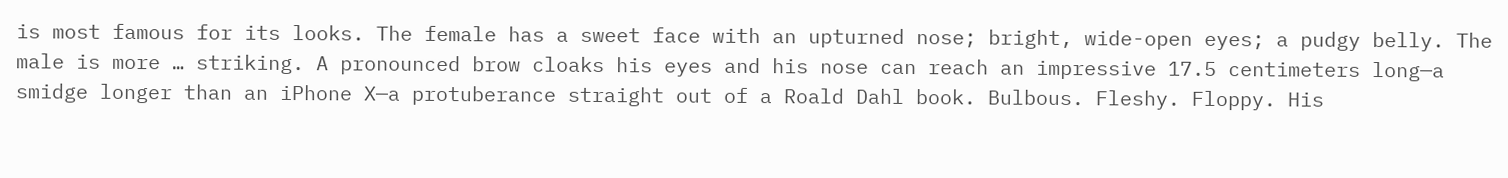is most famous for its looks. The female has a sweet face with an upturned nose; bright, wide-open eyes; a pudgy belly. The male is more … striking. A pronounced brow cloaks his eyes and his nose can reach an impressive 17.5 centimeters long—a smidge longer than an iPhone X—a protuberance straight out of a Roald Dahl book. Bulbous. Fleshy. Floppy. His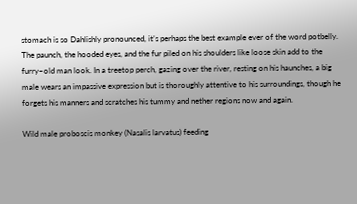stomach is so Dahlishly pronounced, it’s perhaps the best example ever of the word potbelly. The paunch, the hooded eyes, and the fur piled on his shoulders like loose skin add to the furry–old man look. In a treetop perch, gazing over the river, resting on his haunches, a big male wears an impassive expression but is thoroughly attentive to his surroundings, though he forgets his manners and scratches his tummy and nether regions now and again.

Wild male proboscis monkey (Nasalis larvatus) feeding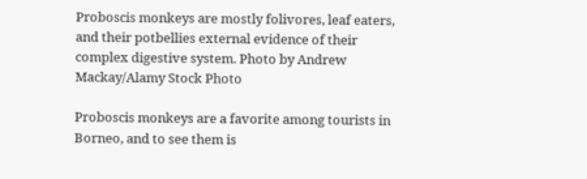Proboscis monkeys are mostly folivores, leaf eaters, and their potbellies external evidence of their complex digestive system. Photo by Andrew Mackay/Alamy Stock Photo

Proboscis monkeys are a favorite among tourists in Borneo, and to see them is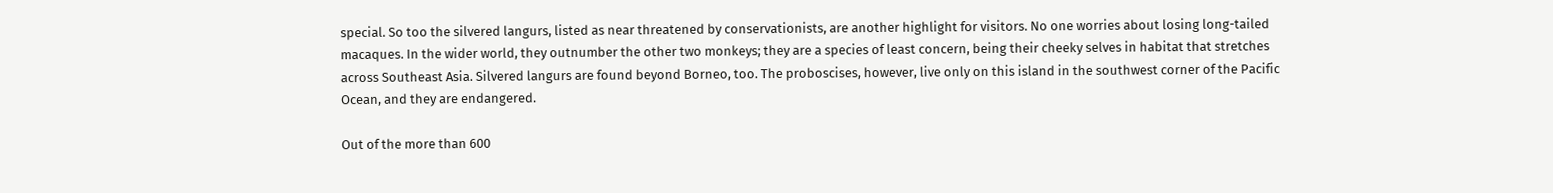special. So too the silvered langurs, listed as near threatened by conservationists, are another highlight for visitors. No one worries about losing long-tailed macaques. In the wider world, they outnumber the other two monkeys; they are a species of least concern, being their cheeky selves in habitat that stretches across Southeast Asia. Silvered langurs are found beyond Borneo, too. The proboscises, however, live only on this island in the southwest corner of the Pacific Ocean, and they are endangered.

Out of the more than 600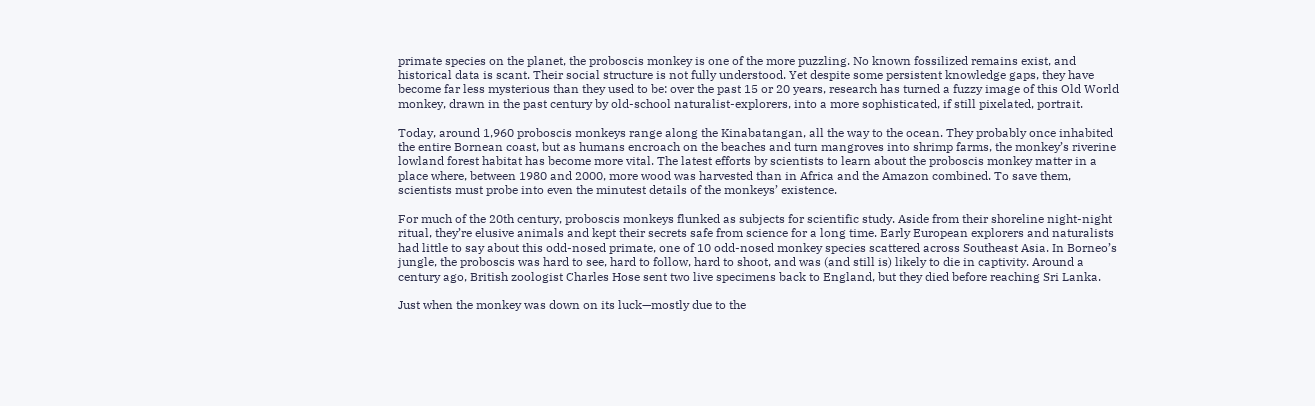primate species on the planet, the proboscis monkey is one of the more puzzling. No known fossilized remains exist, and historical data is scant. Their social structure is not fully understood. Yet despite some persistent knowledge gaps, they have become far less mysterious than they used to be: over the past 15 or 20 years, research has turned a fuzzy image of this Old World monkey, drawn in the past century by old-school naturalist-explorers, into a more sophisticated, if still pixelated, portrait.

Today, around 1,960 proboscis monkeys range along the Kinabatangan, all the way to the ocean. They probably once inhabited the entire Bornean coast, but as humans encroach on the beaches and turn mangroves into shrimp farms, the monkey’s riverine lowland forest habitat has become more vital. The latest efforts by scientists to learn about the proboscis monkey matter in a place where, between 1980 and 2000, more wood was harvested than in Africa and the Amazon combined. To save them, scientists must probe into even the minutest details of the monkeys’ existence.

For much of the 20th century, proboscis monkeys flunked as subjects for scientific study. Aside from their shoreline night-night ritual, they’re elusive animals and kept their secrets safe from science for a long time. Early European explorers and naturalists had little to say about this odd-nosed primate, one of 10 odd-nosed monkey species scattered across Southeast Asia. In Borneo’s jungle, the proboscis was hard to see, hard to follow, hard to shoot, and was (and still is) likely to die in captivity. Around a century ago, British zoologist Charles Hose sent two live specimens back to England, but they died before reaching Sri Lanka.

Just when the monkey was down on its luck—mostly due to the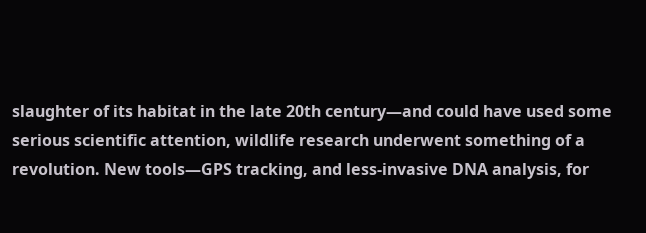slaughter of its habitat in the late 20th century—and could have used some serious scientific attention, wildlife research underwent something of a revolution. New tools—GPS tracking, and less-invasive DNA analysis, for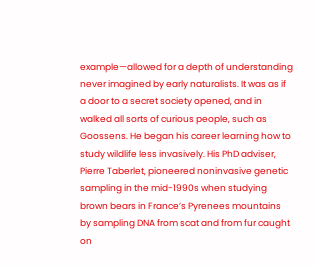example—allowed for a depth of understanding never imagined by early naturalists. It was as if a door to a secret society opened, and in walked all sorts of curious people, such as Goossens. He began his career learning how to study wildlife less invasively. His PhD adviser, Pierre Taberlet, pioneered noninvasive genetic sampling in the mid-1990s when studying brown bears in France’s Pyrenees mountains by sampling DNA from scat and from fur caught on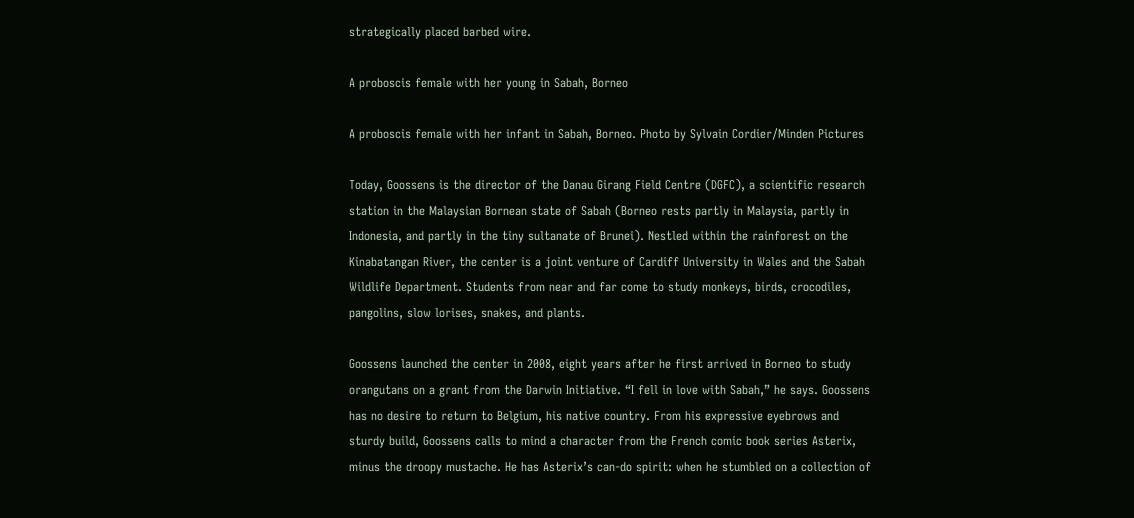strategically placed barbed wire.

A proboscis female with her young in Sabah, Borneo

A proboscis female with her infant in Sabah, Borneo. Photo by Sylvain Cordier/Minden Pictures

Today, Goossens is the director of the Danau Girang Field Centre (DGFC), a scientific research station in the Malaysian Bornean state of Sabah (Borneo rests partly in Malaysia, partly in Indonesia, and partly in the tiny sultanate of Brunei). Nestled within the rainforest on the Kinabatangan River, the center is a joint venture of Cardiff University in Wales and the Sabah Wildlife Department. Students from near and far come to study monkeys, birds, crocodiles, pangolins, slow lorises, snakes, and plants.

Goossens launched the center in 2008, eight years after he first arrived in Borneo to study orangutans on a grant from the Darwin Initiative. “I fell in love with Sabah,” he says. Goossens has no desire to return to Belgium, his native country. From his expressive eyebrows and sturdy build, Goossens calls to mind a character from the French comic book series Asterix, minus the droopy mustache. He has Asterix’s can-do spirit: when he stumbled on a collection of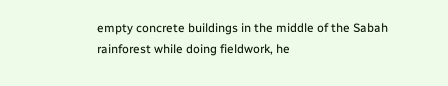empty concrete buildings in the middle of the Sabah rainforest while doing fieldwork, he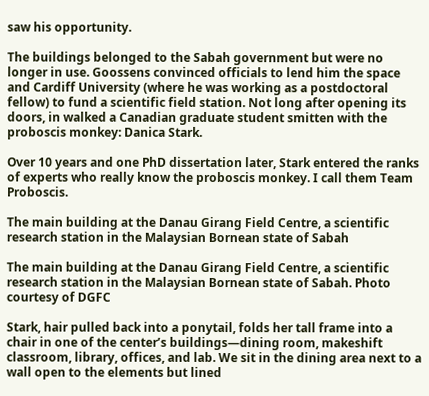saw his opportunity.

The buildings belonged to the Sabah government but were no longer in use. Goossens convinced officials to lend him the space and Cardiff University (where he was working as a postdoctoral fellow) to fund a scientific field station. Not long after opening its doors, in walked a Canadian graduate student smitten with the proboscis monkey: Danica Stark.

Over 10 years and one PhD dissertation later, Stark entered the ranks of experts who really know the proboscis monkey. I call them Team Proboscis.

The main building at the Danau Girang Field Centre, a scientific research station in the Malaysian Bornean state of Sabah

The main building at the Danau Girang Field Centre, a scientific research station in the Malaysian Bornean state of Sabah. Photo courtesy of DGFC

Stark, hair pulled back into a ponytail, folds her tall frame into a chair in one of the center’s buildings—dining room, makeshift classroom, library, offices, and lab. We sit in the dining area next to a wall open to the elements but lined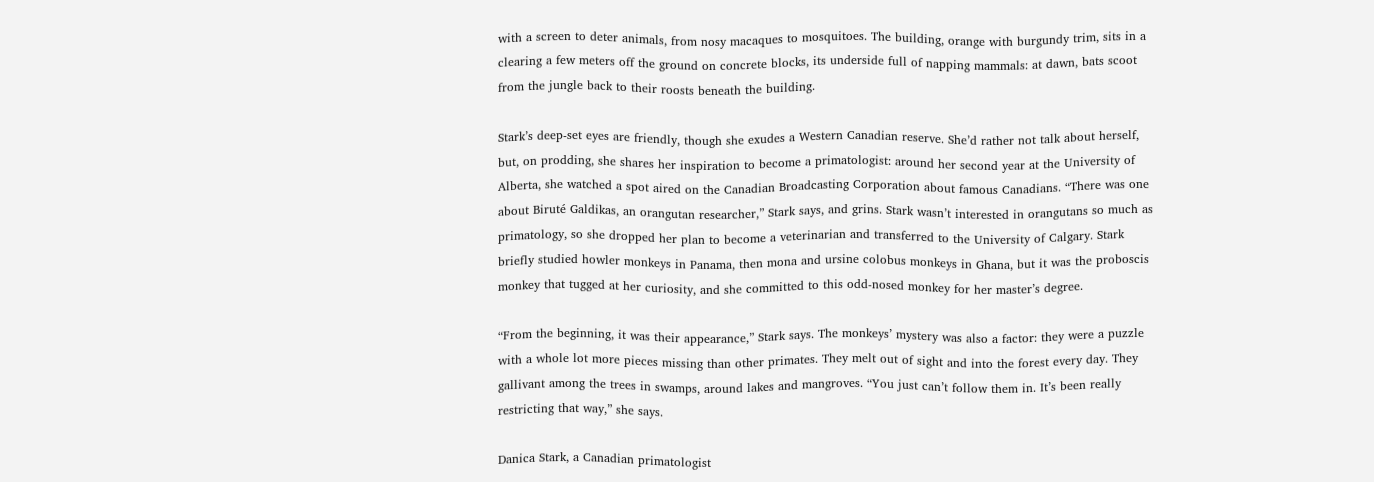with a screen to deter animals, from nosy macaques to mosquitoes. The building, orange with burgundy trim, sits in a clearing a few meters off the ground on concrete blocks, its underside full of napping mammals: at dawn, bats scoot from the jungle back to their roosts beneath the building.

Stark’s deep-set eyes are friendly, though she exudes a Western Canadian reserve. She’d rather not talk about herself, but, on prodding, she shares her inspiration to become a primatologist: around her second year at the University of Alberta, she watched a spot aired on the Canadian Broadcasting Corporation about famous Canadians. “There was one about Biruté Galdikas, an orangutan researcher,” Stark says, and grins. Stark wasn’t interested in orangutans so much as primatology, so she dropped her plan to become a veterinarian and transferred to the University of Calgary. Stark briefly studied howler monkeys in Panama, then mona and ursine colobus monkeys in Ghana, but it was the proboscis monkey that tugged at her curiosity, and she committed to this odd-nosed monkey for her master’s degree.

“From the beginning, it was their appearance,” Stark says. The monkeys’ mystery was also a factor: they were a puzzle with a whole lot more pieces missing than other primates. They melt out of sight and into the forest every day. They gallivant among the trees in swamps, around lakes and mangroves. “You just can’t follow them in. It’s been really restricting that way,” she says.

Danica Stark, a Canadian primatologist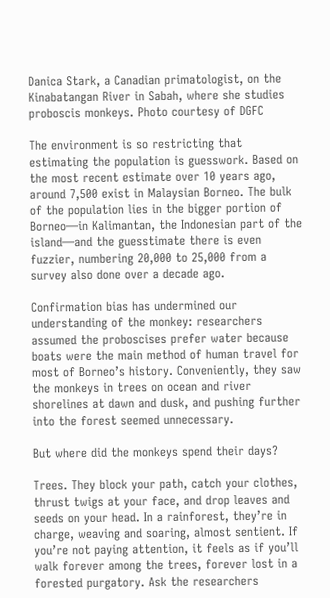Danica Stark, a Canadian primatologist, on the Kinabatangan River in Sabah, where she studies proboscis monkeys. Photo courtesy of DGFC

The environment is so restricting that estimating the population is guesswork. Based on the most recent estimate over 10 years ago, around 7,500 exist in Malaysian Borneo. The bulk of the population lies in the bigger portion of Borneo—in Kalimantan, the Indonesian part of the island—and the guesstimate there is even fuzzier, numbering 20,000 to 25,000 from a survey also done over a decade ago.

Confirmation bias has undermined our understanding of the monkey: researchers assumed the proboscises prefer water because boats were the main method of human travel for most of Borneo’s history. Conveniently, they saw the monkeys in trees on ocean and river shorelines at dawn and dusk, and pushing further into the forest seemed unnecessary.

But where did the monkeys spend their days?

Trees. They block your path, catch your clothes, thrust twigs at your face, and drop leaves and seeds on your head. In a rainforest, they’re in charge, weaving and soaring, almost sentient. If you’re not paying attention, it feels as if you’ll walk forever among the trees, forever lost in a forested purgatory. Ask the researchers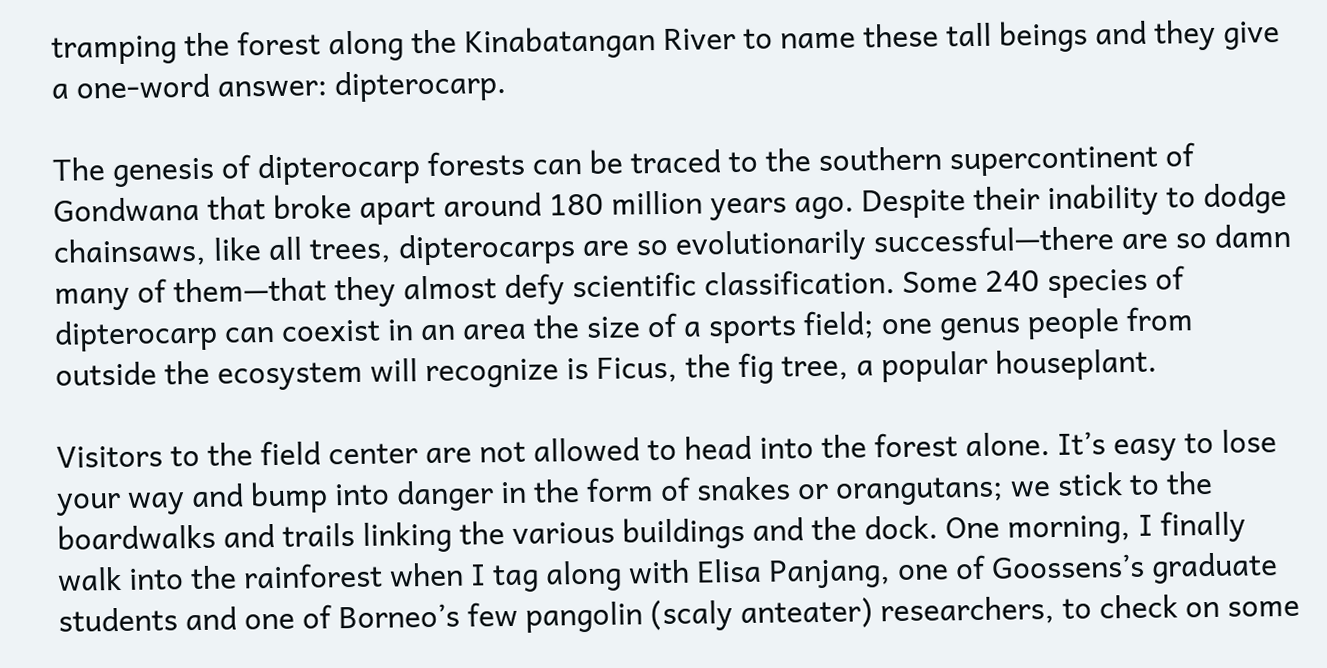tramping the forest along the Kinabatangan River to name these tall beings and they give a one-word answer: dipterocarp.

The genesis of dipterocarp forests can be traced to the southern supercontinent of Gondwana that broke apart around 180 million years ago. Despite their inability to dodge chainsaws, like all trees, dipterocarps are so evolutionarily successful—there are so damn many of them—that they almost defy scientific classification. Some 240 species of dipterocarp can coexist in an area the size of a sports field; one genus people from outside the ecosystem will recognize is Ficus, the fig tree, a popular houseplant.

Visitors to the field center are not allowed to head into the forest alone. It’s easy to lose your way and bump into danger in the form of snakes or orangutans; we stick to the boardwalks and trails linking the various buildings and the dock. One morning, I finally walk into the rainforest when I tag along with Elisa Panjang, one of Goossens’s graduate students and one of Borneo’s few pangolin (scaly anteater) researchers, to check on some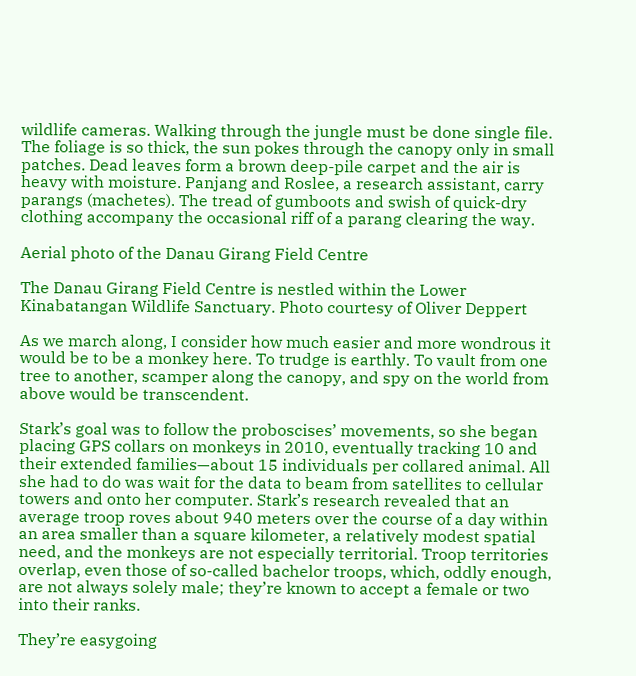wildlife cameras. Walking through the jungle must be done single file. The foliage is so thick, the sun pokes through the canopy only in small patches. Dead leaves form a brown deep-pile carpet and the air is heavy with moisture. Panjang and Roslee, a research assistant, carry parangs (machetes). The tread of gumboots and swish of quick-dry clothing accompany the occasional riff of a parang clearing the way.

Aerial photo of the Danau Girang Field Centre

The Danau Girang Field Centre is nestled within the Lower Kinabatangan Wildlife Sanctuary. Photo courtesy of Oliver Deppert

As we march along, I consider how much easier and more wondrous it would be to be a monkey here. To trudge is earthly. To vault from one tree to another, scamper along the canopy, and spy on the world from above would be transcendent.

Stark’s goal was to follow the proboscises’ movements, so she began placing GPS collars on monkeys in 2010, eventually tracking 10 and their extended families—about 15 individuals per collared animal. All she had to do was wait for the data to beam from satellites to cellular towers and onto her computer. Stark’s research revealed that an average troop roves about 940 meters over the course of a day within an area smaller than a square kilometer, a relatively modest spatial need, and the monkeys are not especially territorial. Troop territories overlap, even those of so-called bachelor troops, which, oddly enough, are not always solely male; they’re known to accept a female or two into their ranks.

They’re easygoing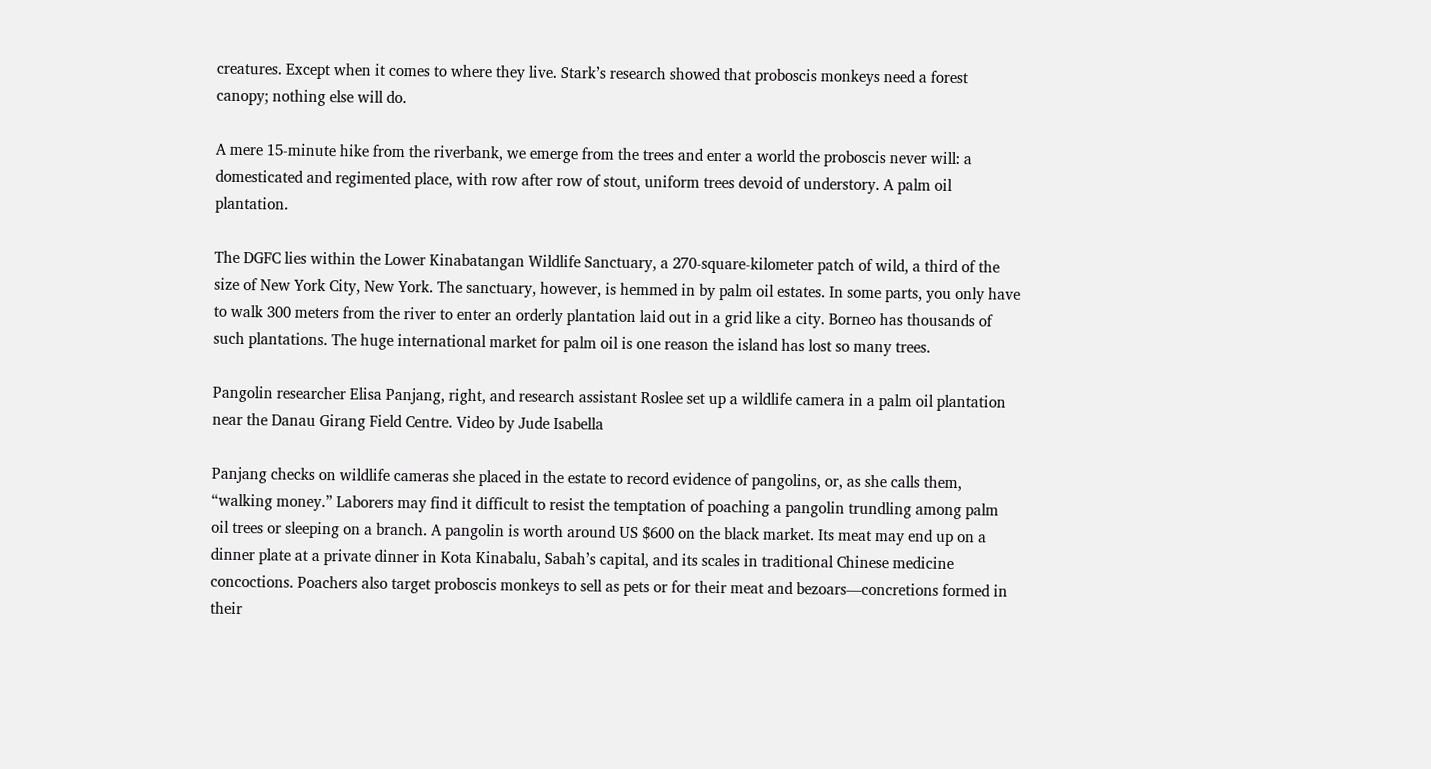creatures. Except when it comes to where they live. Stark’s research showed that proboscis monkeys need a forest canopy; nothing else will do.

A mere 15-minute hike from the riverbank, we emerge from the trees and enter a world the proboscis never will: a domesticated and regimented place, with row after row of stout, uniform trees devoid of understory. A palm oil plantation.

The DGFC lies within the Lower Kinabatangan Wildlife Sanctuary, a 270-square-kilometer patch of wild, a third of the size of New York City, New York. The sanctuary, however, is hemmed in by palm oil estates. In some parts, you only have to walk 300 meters from the river to enter an orderly plantation laid out in a grid like a city. Borneo has thousands of such plantations. The huge international market for palm oil is one reason the island has lost so many trees.

Pangolin researcher Elisa Panjang, right, and research assistant Roslee set up a wildlife camera in a palm oil plantation near the Danau Girang Field Centre. Video by Jude Isabella

Panjang checks on wildlife cameras she placed in the estate to record evidence of pangolins, or, as she calls them, “walking money.” Laborers may find it difficult to resist the temptation of poaching a pangolin trundling among palm oil trees or sleeping on a branch. A pangolin is worth around US $600 on the black market. Its meat may end up on a dinner plate at a private dinner in Kota Kinabalu, Sabah’s capital, and its scales in traditional Chinese medicine concoctions. Poachers also target proboscis monkeys to sell as pets or for their meat and bezoars—concretions formed in their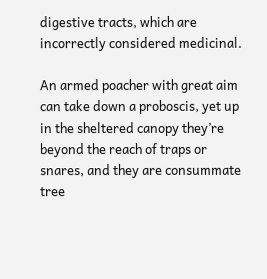digestive tracts, which are incorrectly considered medicinal.

An armed poacher with great aim can take down a proboscis, yet up in the sheltered canopy they’re beyond the reach of traps or snares, and they are consummate tree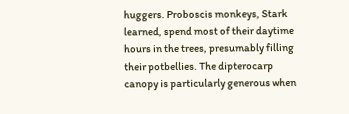huggers. Proboscis monkeys, Stark learned, spend most of their daytime hours in the trees, presumably filling their potbellies. The dipterocarp canopy is particularly generous when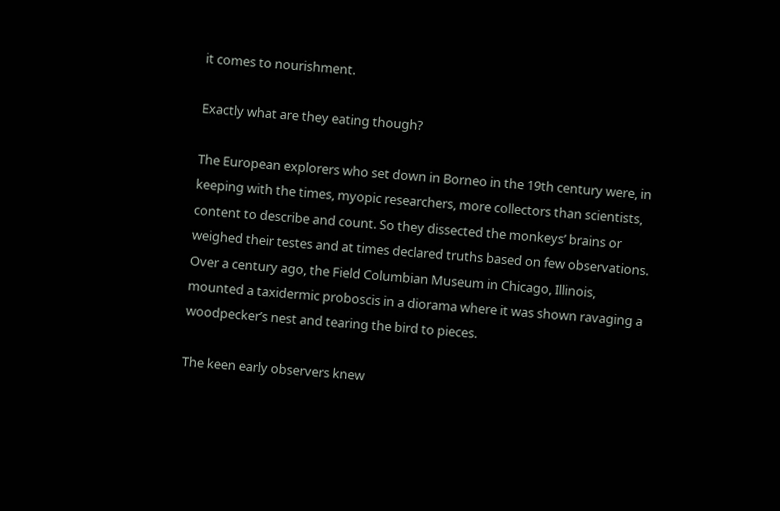it comes to nourishment.

Exactly what are they eating though?

The European explorers who set down in Borneo in the 19th century were, in keeping with the times, myopic researchers, more collectors than scientists, content to describe and count. So they dissected the monkeys’ brains or weighed their testes and at times declared truths based on few observations. Over a century ago, the Field Columbian Museum in Chicago, Illinois, mounted a taxidermic proboscis in a diorama where it was shown ravaging a woodpecker’s nest and tearing the bird to pieces.

The keen early observers knew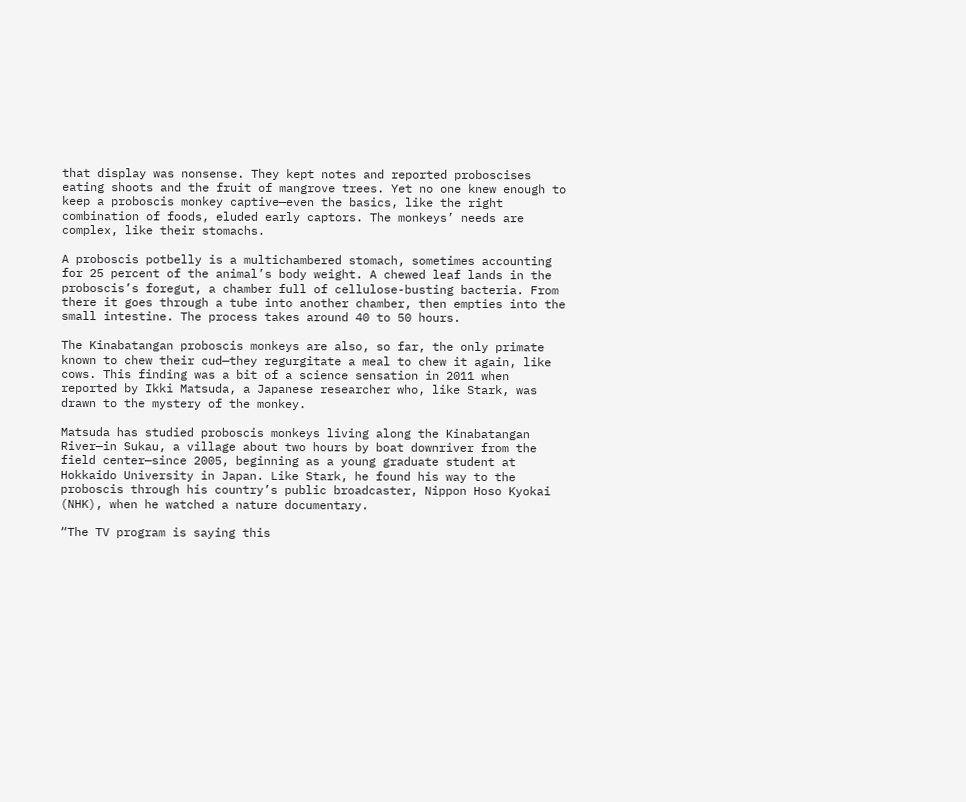that display was nonsense. They kept notes and reported proboscises eating shoots and the fruit of mangrove trees. Yet no one knew enough to keep a proboscis monkey captive—even the basics, like the right combination of foods, eluded early captors. The monkeys’ needs are complex, like their stomachs.

A proboscis potbelly is a multichambered stomach, sometimes accounting for 25 percent of the animal’s body weight. A chewed leaf lands in the proboscis’s foregut, a chamber full of cellulose-busting bacteria. From there it goes through a tube into another chamber, then empties into the small intestine. The process takes around 40 to 50 hours.

The Kinabatangan proboscis monkeys are also, so far, the only primate known to chew their cud—they regurgitate a meal to chew it again, like cows. This finding was a bit of a science sensation in 2011 when reported by Ikki Matsuda, a Japanese researcher who, like Stark, was drawn to the mystery of the monkey.

Matsuda has studied proboscis monkeys living along the Kinabatangan River—in Sukau, a village about two hours by boat downriver from the field center—since 2005, beginning as a young graduate student at Hokkaido University in Japan. Like Stark, he found his way to the proboscis through his country’s public broadcaster, Nippon Hoso Kyokai (NHK), when he watched a nature documentary.

“The TV program is saying this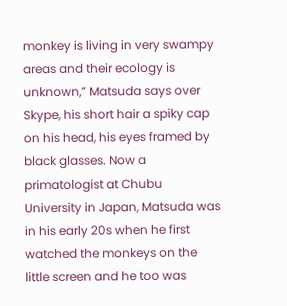monkey is living in very swampy areas and their ecology is unknown,” Matsuda says over Skype, his short hair a spiky cap on his head, his eyes framed by black glasses. Now a primatologist at Chubu University in Japan, Matsuda was in his early 20s when he first watched the monkeys on the little screen and he too was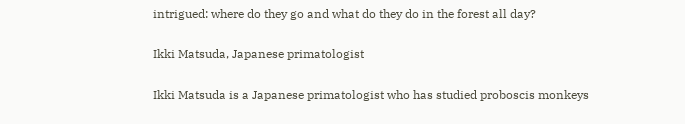intrigued: where do they go and what do they do in the forest all day?

Ikki Matsuda, Japanese primatologist

Ikki Matsuda is a Japanese primatologist who has studied proboscis monkeys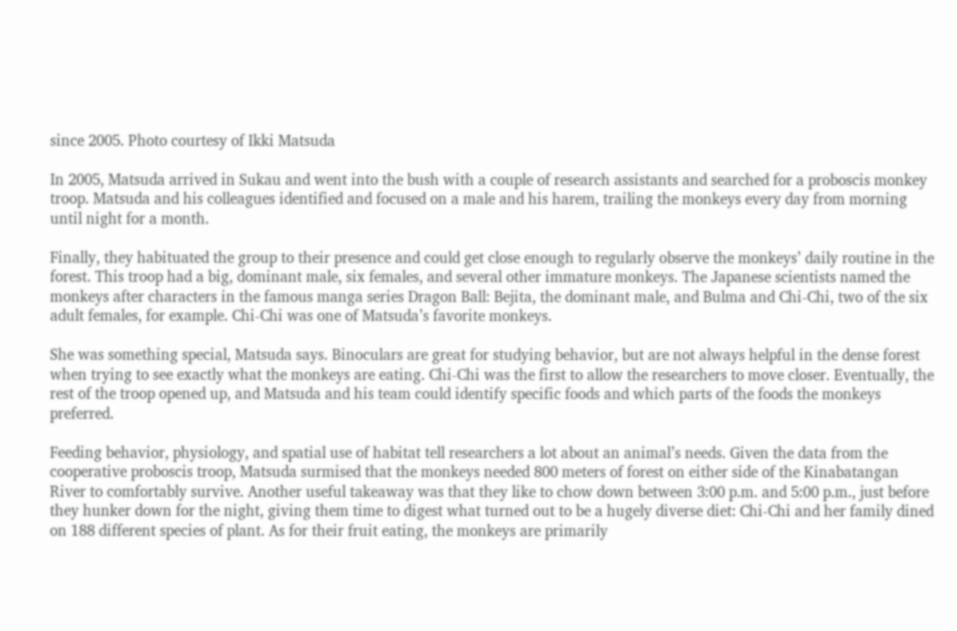since 2005. Photo courtesy of Ikki Matsuda

In 2005, Matsuda arrived in Sukau and went into the bush with a couple of research assistants and searched for a proboscis monkey troop. Matsuda and his colleagues identified and focused on a male and his harem, trailing the monkeys every day from morning until night for a month.

Finally, they habituated the group to their presence and could get close enough to regularly observe the monkeys’ daily routine in the forest. This troop had a big, dominant male, six females, and several other immature monkeys. The Japanese scientists named the monkeys after characters in the famous manga series Dragon Ball: Bejita, the dominant male, and Bulma and Chi-Chi, two of the six adult females, for example. Chi-Chi was one of Matsuda’s favorite monkeys.

She was something special, Matsuda says. Binoculars are great for studying behavior, but are not always helpful in the dense forest when trying to see exactly what the monkeys are eating. Chi-Chi was the first to allow the researchers to move closer. Eventually, the rest of the troop opened up, and Matsuda and his team could identify specific foods and which parts of the foods the monkeys preferred.

Feeding behavior, physiology, and spatial use of habitat tell researchers a lot about an animal’s needs. Given the data from the cooperative proboscis troop, Matsuda surmised that the monkeys needed 800 meters of forest on either side of the Kinabatangan River to comfortably survive. Another useful takeaway was that they like to chow down between 3:00 p.m. and 5:00 p.m., just before they hunker down for the night, giving them time to digest what turned out to be a hugely diverse diet: Chi-Chi and her family dined on 188 different species of plant. As for their fruit eating, the monkeys are primarily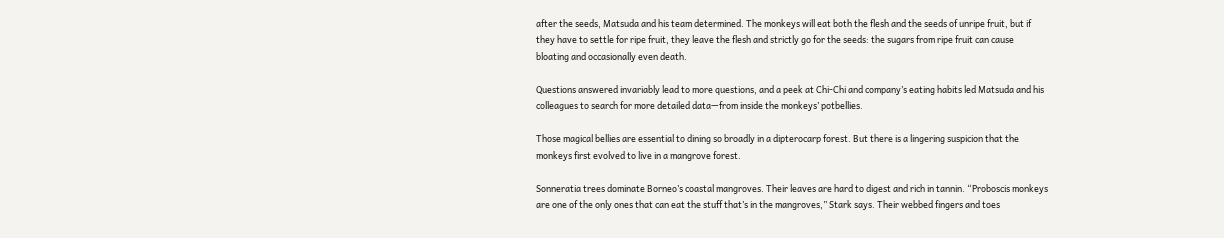after the seeds, Matsuda and his team determined. The monkeys will eat both the flesh and the seeds of unripe fruit, but if they have to settle for ripe fruit, they leave the flesh and strictly go for the seeds: the sugars from ripe fruit can cause bloating and occasionally even death.

Questions answered invariably lead to more questions, and a peek at Chi-Chi and company’s eating habits led Matsuda and his colleagues to search for more detailed data—from inside the monkeys’ potbellies.

Those magical bellies are essential to dining so broadly in a dipterocarp forest. But there is a lingering suspicion that the monkeys first evolved to live in a mangrove forest.

Sonneratia trees dominate Borneo’s coastal mangroves. Their leaves are hard to digest and rich in tannin. “Proboscis monkeys are one of the only ones that can eat the stuff that’s in the mangroves,” Stark says. Their webbed fingers and toes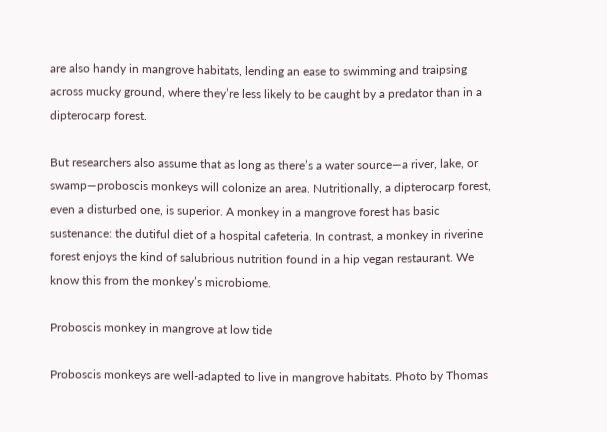are also handy in mangrove habitats, lending an ease to swimming and traipsing across mucky ground, where they’re less likely to be caught by a predator than in a dipterocarp forest.

But researchers also assume that as long as there’s a water source—a river, lake, or swamp—proboscis monkeys will colonize an area. Nutritionally, a dipterocarp forest, even a disturbed one, is superior. A monkey in a mangrove forest has basic sustenance: the dutiful diet of a hospital cafeteria. In contrast, a monkey in riverine forest enjoys the kind of salubrious nutrition found in a hip vegan restaurant. We know this from the monkey’s microbiome.

Proboscis monkey in mangrove at low tide

Proboscis monkeys are well-adapted to live in mangrove habitats. Photo by Thomas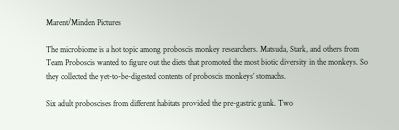Marent/Minden Pictures

The microbiome is a hot topic among proboscis monkey researchers. Matsuda, Stark, and others from Team Proboscis wanted to figure out the diets that promoted the most biotic diversity in the monkeys. So they collected the yet-to-be-digested contents of proboscis monkeys’ stomachs.

Six adult proboscises from different habitats provided the pre-gastric gunk. Two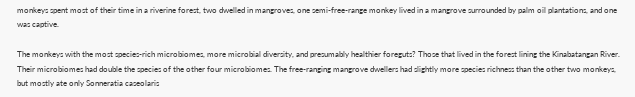monkeys spent most of their time in a riverine forest, two dwelled in mangroves, one semi-free-range monkey lived in a mangrove surrounded by palm oil plantations, and one was captive.

The monkeys with the most species-rich microbiomes, more microbial diversity, and presumably healthier foreguts? Those that lived in the forest lining the Kinabatangan River. Their microbiomes had double the species of the other four microbiomes. The free-ranging mangrove dwellers had slightly more species richness than the other two monkeys, but mostly ate only Sonneratia caseolaris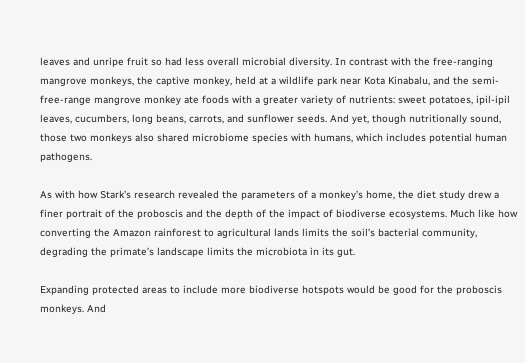leaves and unripe fruit so had less overall microbial diversity. In contrast with the free-ranging mangrove monkeys, the captive monkey, held at a wildlife park near Kota Kinabalu, and the semi-free-range mangrove monkey ate foods with a greater variety of nutrients: sweet potatoes, ipil-ipil leaves, cucumbers, long beans, carrots, and sunflower seeds. And yet, though nutritionally sound, those two monkeys also shared microbiome species with humans, which includes potential human pathogens.

As with how Stark’s research revealed the parameters of a monkey’s home, the diet study drew a finer portrait of the proboscis and the depth of the impact of biodiverse ecosystems. Much like how converting the Amazon rainforest to agricultural lands limits the soil’s bacterial community, degrading the primate’s landscape limits the microbiota in its gut.

Expanding protected areas to include more biodiverse hotspots would be good for the proboscis monkeys. And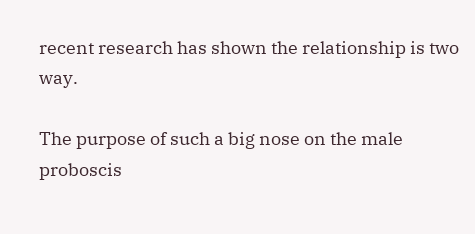recent research has shown the relationship is two way.

The purpose of such a big nose on the male proboscis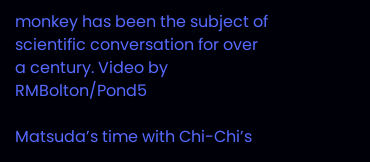monkey has been the subject of scientific conversation for over a century. Video by RMBolton/Pond5

Matsuda’s time with Chi-Chi’s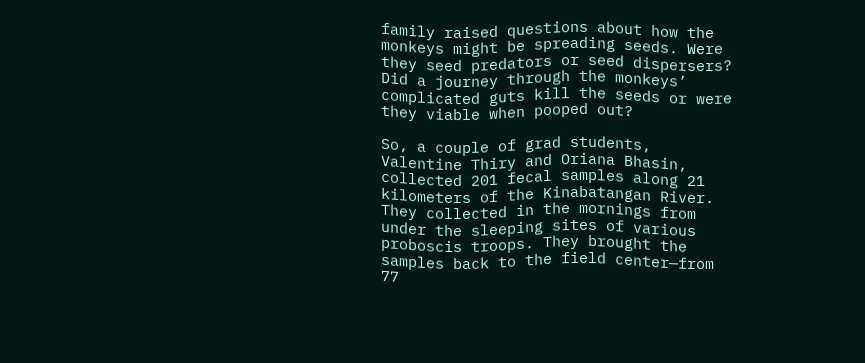family raised questions about how the monkeys might be spreading seeds. Were they seed predators or seed dispersers? Did a journey through the monkeys’ complicated guts kill the seeds or were they viable when pooped out?

So, a couple of grad students, Valentine Thiry and Oriana Bhasin, collected 201 fecal samples along 21 kilometers of the Kinabatangan River. They collected in the mornings from under the sleeping sites of various proboscis troops. They brought the samples back to the field center—from 77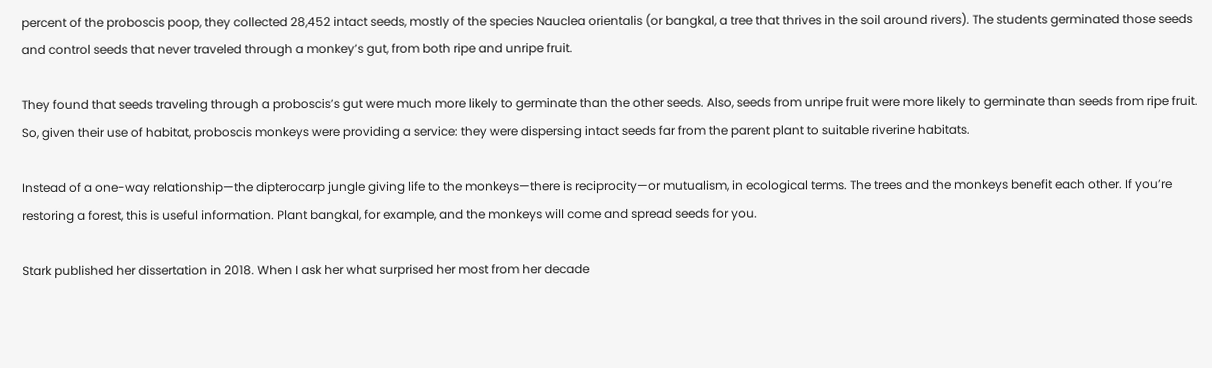percent of the proboscis poop, they collected 28,452 intact seeds, mostly of the species Nauclea orientalis (or bangkal, a tree that thrives in the soil around rivers). The students germinated those seeds and control seeds that never traveled through a monkey’s gut, from both ripe and unripe fruit.

They found that seeds traveling through a proboscis’s gut were much more likely to germinate than the other seeds. Also, seeds from unripe fruit were more likely to germinate than seeds from ripe fruit. So, given their use of habitat, proboscis monkeys were providing a service: they were dispersing intact seeds far from the parent plant to suitable riverine habitats.

Instead of a one-way relationship—the dipterocarp jungle giving life to the monkeys—there is reciprocity—or mutualism, in ecological terms. The trees and the monkeys benefit each other. If you’re restoring a forest, this is useful information. Plant bangkal, for example, and the monkeys will come and spread seeds for you.

Stark published her dissertation in 2018. When I ask her what surprised her most from her decade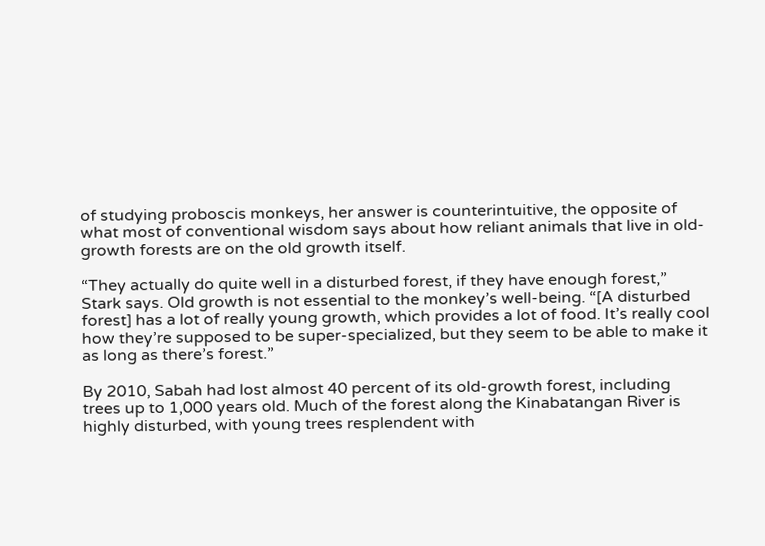of studying proboscis monkeys, her answer is counterintuitive, the opposite of what most of conventional wisdom says about how reliant animals that live in old-growth forests are on the old growth itself.

“They actually do quite well in a disturbed forest, if they have enough forest,” Stark says. Old growth is not essential to the monkey’s well-being. “[A disturbed forest] has a lot of really young growth, which provides a lot of food. It’s really cool how they’re supposed to be super-specialized, but they seem to be able to make it as long as there’s forest.”

By 2010, Sabah had lost almost 40 percent of its old-growth forest, including trees up to 1,000 years old. Much of the forest along the Kinabatangan River is highly disturbed, with young trees resplendent with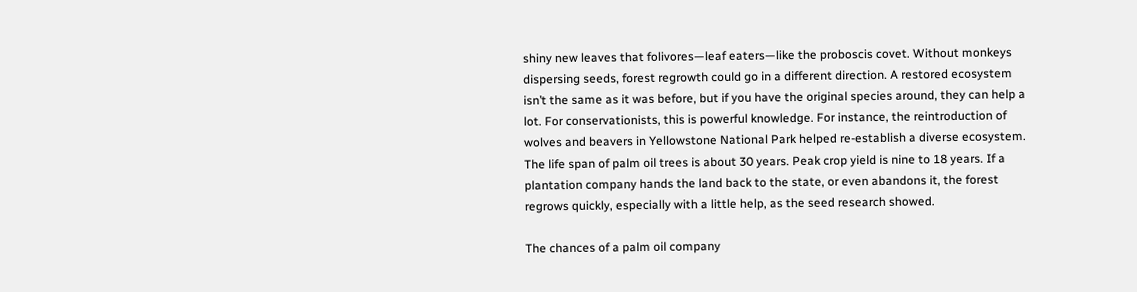shiny new leaves that folivores—leaf eaters—like the proboscis covet. Without monkeys dispersing seeds, forest regrowth could go in a different direction. A restored ecosystem isn’t the same as it was before, but if you have the original species around, they can help a lot. For conservationists, this is powerful knowledge. For instance, the reintroduction of wolves and beavers in Yellowstone National Park helped re-establish a diverse ecosystem. The life span of palm oil trees is about 30 years. Peak crop yield is nine to 18 years. If a plantation company hands the land back to the state, or even abandons it, the forest regrows quickly, especially with a little help, as the seed research showed.

The chances of a palm oil company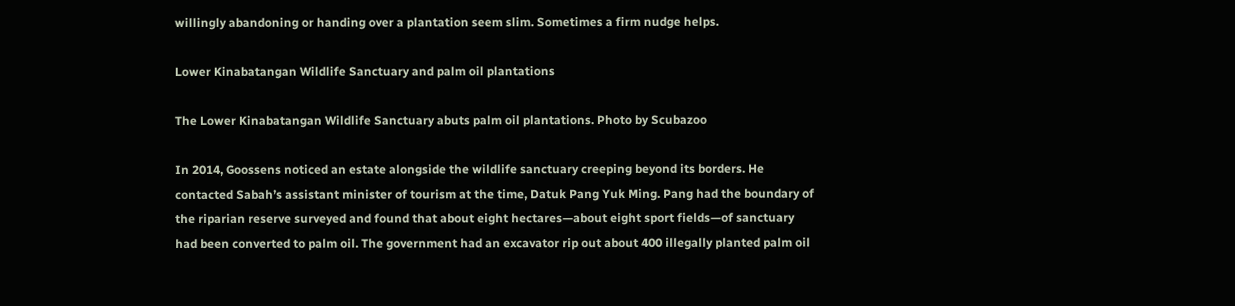willingly abandoning or handing over a plantation seem slim. Sometimes a firm nudge helps.

Lower Kinabatangan Wildlife Sanctuary and palm oil plantations

The Lower Kinabatangan Wildlife Sanctuary abuts palm oil plantations. Photo by Scubazoo

In 2014, Goossens noticed an estate alongside the wildlife sanctuary creeping beyond its borders. He contacted Sabah’s assistant minister of tourism at the time, Datuk Pang Yuk Ming. Pang had the boundary of the riparian reserve surveyed and found that about eight hectares—about eight sport fields—of sanctuary had been converted to palm oil. The government had an excavator rip out about 400 illegally planted palm oil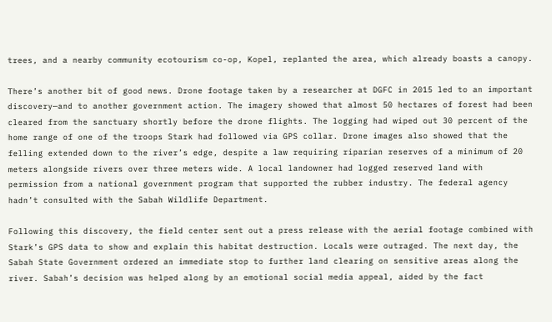trees, and a nearby community ecotourism co-op, Kopel, replanted the area, which already boasts a canopy.

There’s another bit of good news. Drone footage taken by a researcher at DGFC in 2015 led to an important discovery—and to another government action. The imagery showed that almost 50 hectares of forest had been cleared from the sanctuary shortly before the drone flights. The logging had wiped out 30 percent of the home range of one of the troops Stark had followed via GPS collar. Drone images also showed that the felling extended down to the river’s edge, despite a law requiring riparian reserves of a minimum of 20 meters alongside rivers over three meters wide. A local landowner had logged reserved land with permission from a national government program that supported the rubber industry. The federal agency hadn’t consulted with the Sabah Wildlife Department.

Following this discovery, the field center sent out a press release with the aerial footage combined with Stark’s GPS data to show and explain this habitat destruction. Locals were outraged. The next day, the Sabah State Government ordered an immediate stop to further land clearing on sensitive areas along the river. Sabah’s decision was helped along by an emotional social media appeal, aided by the fact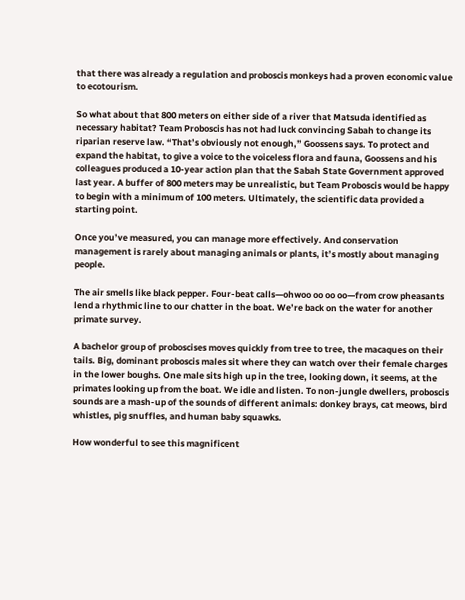that there was already a regulation and proboscis monkeys had a proven economic value to ecotourism.

So what about that 800 meters on either side of a river that Matsuda identified as necessary habitat? Team Proboscis has not had luck convincing Sabah to change its riparian reserve law. “That’s obviously not enough,” Goossens says. To protect and expand the habitat, to give a voice to the voiceless flora and fauna, Goossens and his colleagues produced a 10-year action plan that the Sabah State Government approved last year. A buffer of 800 meters may be unrealistic, but Team Proboscis would be happy to begin with a minimum of 100 meters. Ultimately, the scientific data provided a starting point.

Once you’ve measured, you can manage more effectively. And conservation management is rarely about managing animals or plants, it’s mostly about managing people.

The air smells like black pepper. Four-beat calls—ohwoo oo oo oo—from crow pheasants lend a rhythmic line to our chatter in the boat. We’re back on the water for another primate survey.

A bachelor group of proboscises moves quickly from tree to tree, the macaques on their tails. Big, dominant proboscis males sit where they can watch over their female charges in the lower boughs. One male sits high up in the tree, looking down, it seems, at the primates looking up from the boat. We idle and listen. To non-jungle dwellers, proboscis sounds are a mash-up of the sounds of different animals: donkey brays, cat meows, bird whistles, pig snuffles, and human baby squawks.

How wonderful to see this magnificent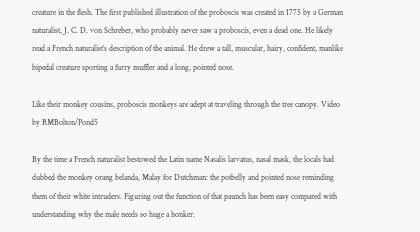creature in the flesh. The first published illustration of the proboscis was created in 1775 by a German naturalist, J. C. D. von Schreber, who probably never saw a proboscis, even a dead one. He likely read a French naturalist’s description of the animal. He drew a tall, muscular, hairy, confident, manlike bipedal creature sporting a furry muffler and a long, pointed nose.

Like their monkey cousins, proboscis monkeys are adept at traveling through the tree canopy. Video by RMBolton/Pond5

By the time a French naturalist bestowed the Latin name Nasalis larvatus, nasal mask, the locals had dubbed the monkey orang belanda, Malay for Dutchman: the potbelly and pointed nose reminding them of their white intruders. Figuring out the function of that paunch has been easy compared with understanding why the male needs so huge a honker.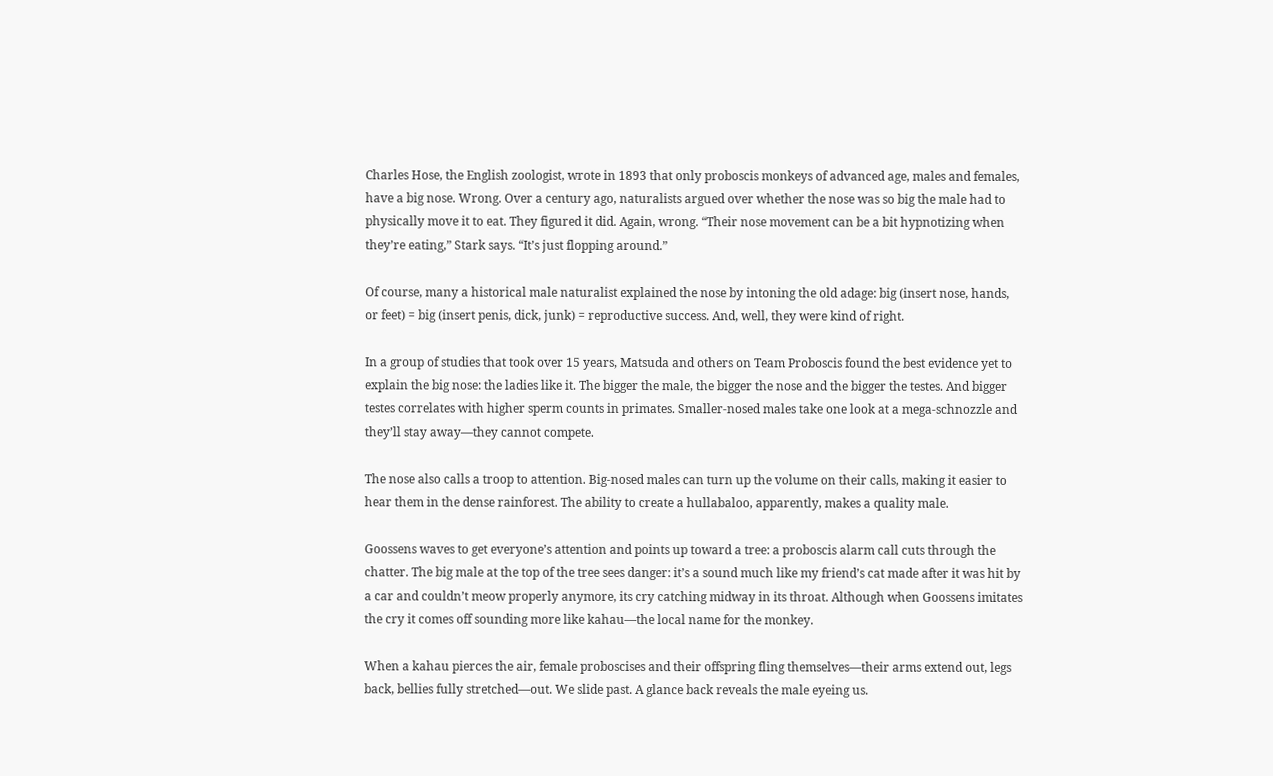Charles Hose, the English zoologist, wrote in 1893 that only proboscis monkeys of advanced age, males and females, have a big nose. Wrong. Over a century ago, naturalists argued over whether the nose was so big the male had to physically move it to eat. They figured it did. Again, wrong. “Their nose movement can be a bit hypnotizing when they’re eating,” Stark says. “It’s just flopping around.”

Of course, many a historical male naturalist explained the nose by intoning the old adage: big (insert nose, hands, or feet) = big (insert penis, dick, junk) = reproductive success. And, well, they were kind of right.

In a group of studies that took over 15 years, Matsuda and others on Team Proboscis found the best evidence yet to explain the big nose: the ladies like it. The bigger the male, the bigger the nose and the bigger the testes. And bigger testes correlates with higher sperm counts in primates. Smaller-nosed males take one look at a mega-schnozzle and they’ll stay away—they cannot compete.

The nose also calls a troop to attention. Big-nosed males can turn up the volume on their calls, making it easier to hear them in the dense rainforest. The ability to create a hullabaloo, apparently, makes a quality male.

Goossens waves to get everyone’s attention and points up toward a tree: a proboscis alarm call cuts through the chatter. The big male at the top of the tree sees danger: it’s a sound much like my friend’s cat made after it was hit by a car and couldn’t meow properly anymore, its cry catching midway in its throat. Although when Goossens imitates the cry it comes off sounding more like kahau—the local name for the monkey.

When a kahau pierces the air, female proboscises and their offspring fling themselves—their arms extend out, legs back, bellies fully stretched—out. We slide past. A glance back reveals the male eyeing us.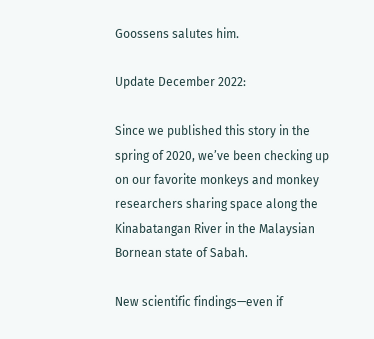Goossens salutes him.

Update December 2022:

Since we published this story in the spring of 2020, we’ve been checking up on our favorite monkeys and monkey researchers sharing space along the Kinabatangan River in the Malaysian Bornean state of Sabah.

New scientific findings—even if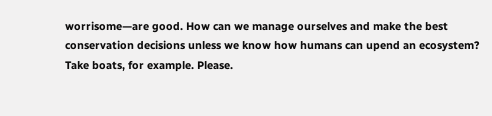worrisome—are good. How can we manage ourselves and make the best conservation decisions unless we know how humans can upend an ecosystem? Take boats, for example. Please.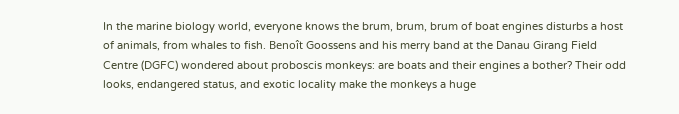In the marine biology world, everyone knows the brum, brum, brum of boat engines disturbs a host of animals, from whales to fish. Benoît Goossens and his merry band at the Danau Girang Field Centre (DGFC) wondered about proboscis monkeys: are boats and their engines a bother? Their odd looks, endangered status, and exotic locality make the monkeys a huge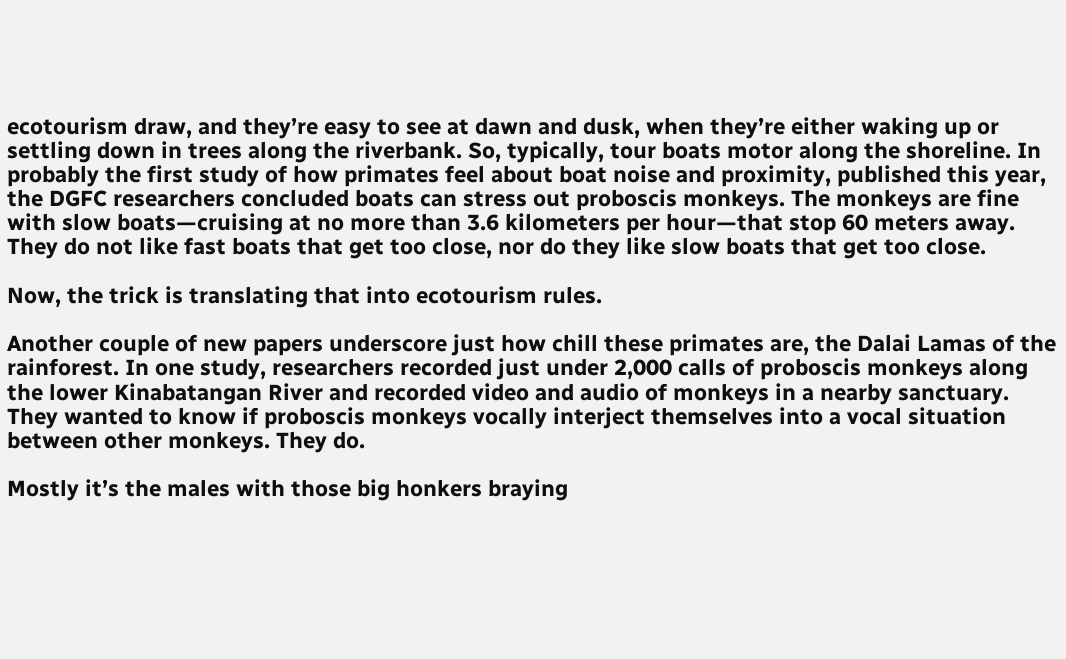ecotourism draw, and they’re easy to see at dawn and dusk, when they’re either waking up or settling down in trees along the riverbank. So, typically, tour boats motor along the shoreline. In probably the first study of how primates feel about boat noise and proximity, published this year, the DGFC researchers concluded boats can stress out proboscis monkeys. The monkeys are fine with slow boats—cruising at no more than 3.6 kilometers per hour—that stop 60 meters away. They do not like fast boats that get too close, nor do they like slow boats that get too close.

Now, the trick is translating that into ecotourism rules.

Another couple of new papers underscore just how chill these primates are, the Dalai Lamas of the rainforest. In one study, researchers recorded just under 2,000 calls of proboscis monkeys along the lower Kinabatangan River and recorded video and audio of monkeys in a nearby sanctuary. They wanted to know if proboscis monkeys vocally interject themselves into a vocal situation between other monkeys. They do.

Mostly it’s the males with those big honkers braying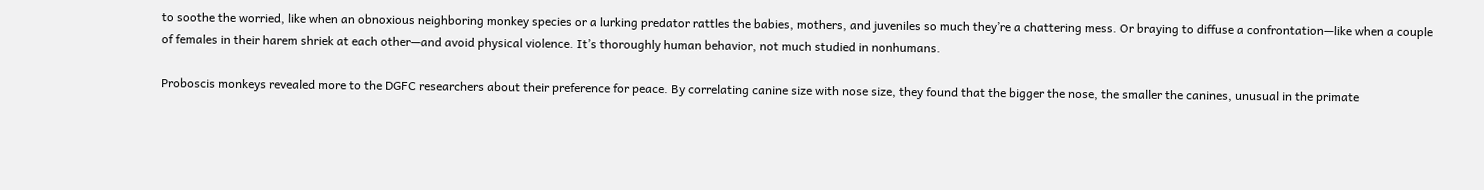to soothe the worried, like when an obnoxious neighboring monkey species or a lurking predator rattles the babies, mothers, and juveniles so much they’re a chattering mess. Or braying to diffuse a confrontation—like when a couple of females in their harem shriek at each other—and avoid physical violence. It’s thoroughly human behavior, not much studied in nonhumans.

Proboscis monkeys revealed more to the DGFC researchers about their preference for peace. By correlating canine size with nose size, they found that the bigger the nose, the smaller the canines, unusual in the primate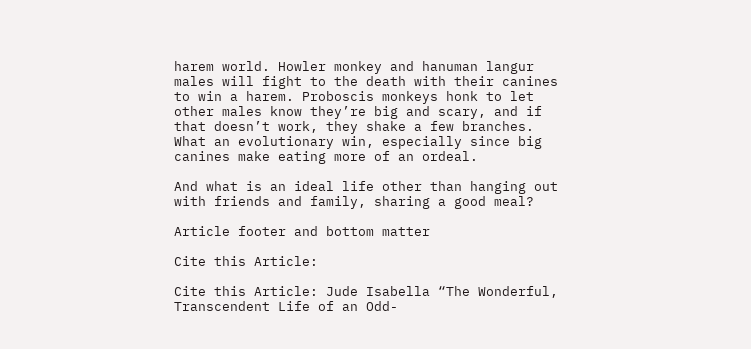harem world. Howler monkey and hanuman langur males will fight to the death with their canines to win a harem. Proboscis monkeys honk to let other males know they’re big and scary, and if that doesn’t work, they shake a few branches. What an evolutionary win, especially since big canines make eating more of an ordeal.

And what is an ideal life other than hanging out with friends and family, sharing a good meal?

Article footer and bottom matter

Cite this Article:

Cite this Article: Jude Isabella “The Wonderful, Transcendent Life of an Odd-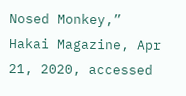Nosed Monkey,” Hakai Magazine, Apr 21, 2020, accessed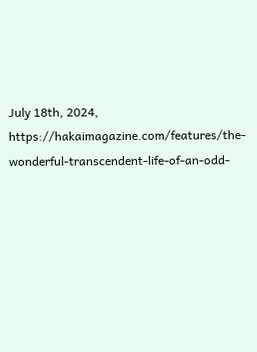July 18th, 2024, https://hakaimagazine.com/features/the-wonderful-transcendent-life-of-an-odd-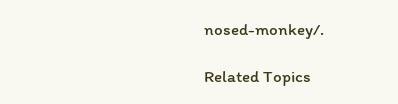nosed-monkey/.

Related Topics